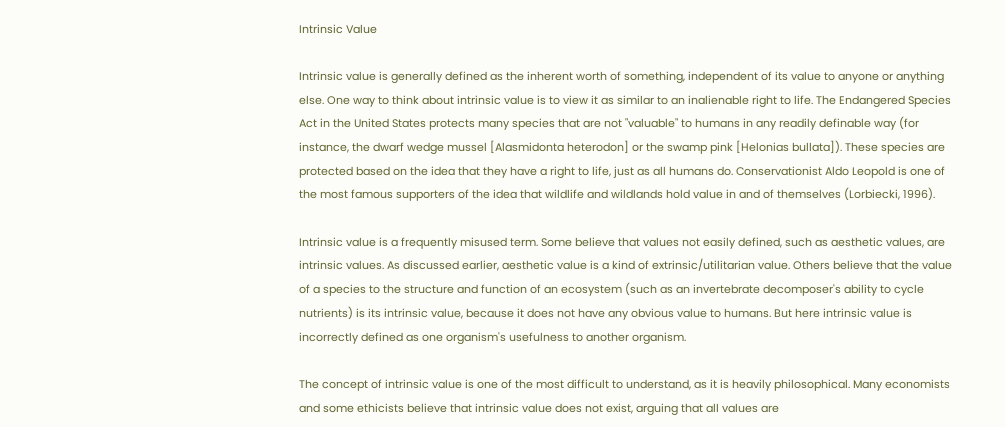Intrinsic Value

Intrinsic value is generally defined as the inherent worth of something, independent of its value to anyone or anything else. One way to think about intrinsic value is to view it as similar to an inalienable right to life. The Endangered Species Act in the United States protects many species that are not "valuable" to humans in any readily definable way (for instance, the dwarf wedge mussel [Alasmidonta heterodon] or the swamp pink [Helonias bullata]). These species are protected based on the idea that they have a right to life, just as all humans do. Conservationist Aldo Leopold is one of the most famous supporters of the idea that wildlife and wildlands hold value in and of themselves (Lorbiecki, 1996).

Intrinsic value is a frequently misused term. Some believe that values not easily defined, such as aesthetic values, are intrinsic values. As discussed earlier, aesthetic value is a kind of extrinsic/utilitarian value. Others believe that the value of a species to the structure and function of an ecosystem (such as an invertebrate decomposer's ability to cycle nutrients) is its intrinsic value, because it does not have any obvious value to humans. But here intrinsic value is incorrectly defined as one organism's usefulness to another organism.

The concept of intrinsic value is one of the most difficult to understand, as it is heavily philosophical. Many economists and some ethicists believe that intrinsic value does not exist, arguing that all values are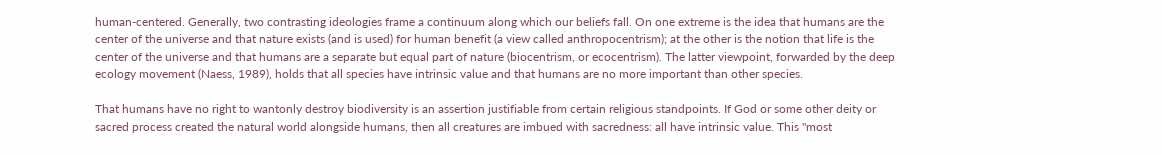human-centered. Generally, two contrasting ideologies frame a continuum along which our beliefs fall. On one extreme is the idea that humans are the center of the universe and that nature exists (and is used) for human benefit (a view called anthropocentrism); at the other is the notion that life is the center of the universe and that humans are a separate but equal part of nature (biocentrism, or ecocentrism). The latter viewpoint, forwarded by the deep ecology movement (Naess, 1989), holds that all species have intrinsic value and that humans are no more important than other species.

That humans have no right to wantonly destroy biodiversity is an assertion justifiable from certain religious standpoints. If God or some other deity or sacred process created the natural world alongside humans, then all creatures are imbued with sacredness: all have intrinsic value. This "most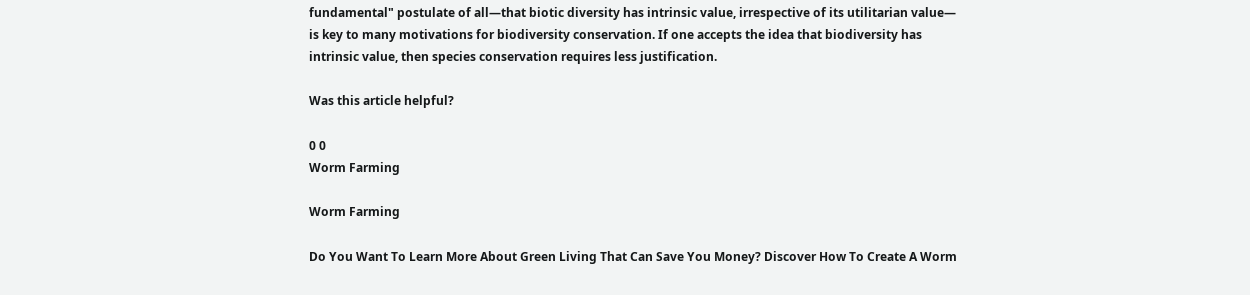fundamental" postulate of all—that biotic diversity has intrinsic value, irrespective of its utilitarian value— is key to many motivations for biodiversity conservation. If one accepts the idea that biodiversity has intrinsic value, then species conservation requires less justification.

Was this article helpful?

0 0
Worm Farming

Worm Farming

Do You Want To Learn More About Green Living That Can Save You Money? Discover How To Create A Worm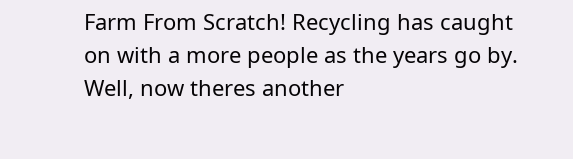Farm From Scratch! Recycling has caught on with a more people as the years go by. Well, now theres another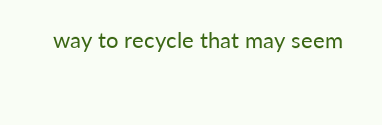way to recycle that may seem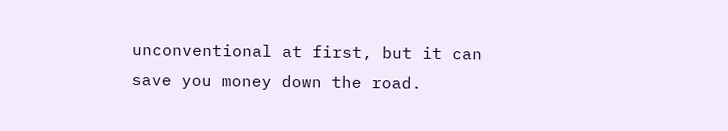unconventional at first, but it can save you money down the road.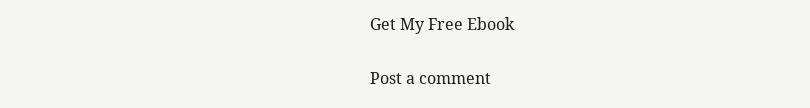Get My Free Ebook

Post a comment